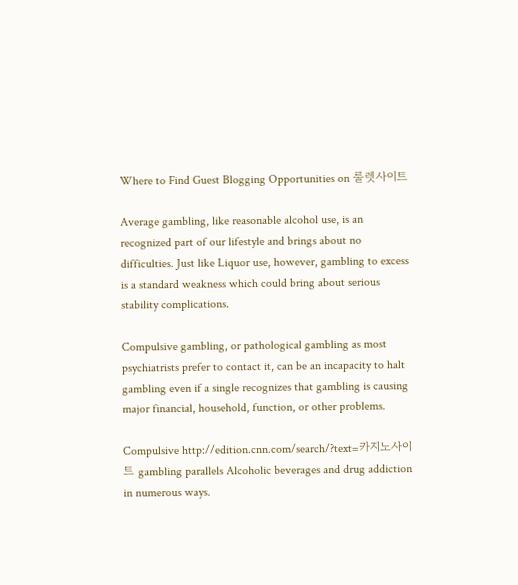Where to Find Guest Blogging Opportunities on 룰렛사이트

Average gambling, like reasonable alcohol use, is an recognized part of our lifestyle and brings about no difficulties. Just like Liquor use, however, gambling to excess is a standard weakness which could bring about serious stability complications.

Compulsive gambling, or pathological gambling as most psychiatrists prefer to contact it, can be an incapacity to halt gambling even if a single recognizes that gambling is causing major financial, household, function, or other problems.

Compulsive http://edition.cnn.com/search/?text=카지노사이트 gambling parallels Alcoholic beverages and drug addiction in numerous ways.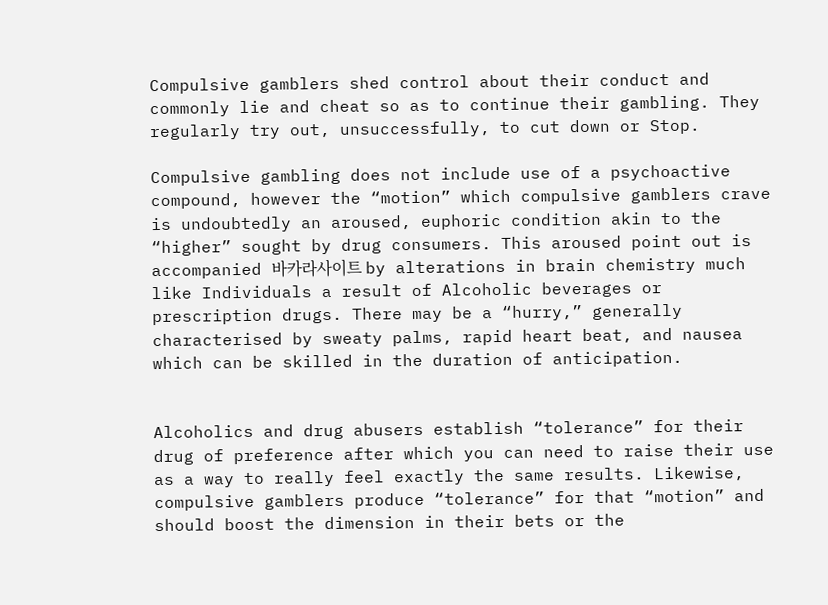Compulsive gamblers shed control about their conduct and commonly lie and cheat so as to continue their gambling. They regularly try out, unsuccessfully, to cut down or Stop.

Compulsive gambling does not include use of a psychoactive compound, however the “motion” which compulsive gamblers crave is undoubtedly an aroused, euphoric condition akin to the “higher” sought by drug consumers. This aroused point out is accompanied 바카라사이트 by alterations in brain chemistry much like Individuals a result of Alcoholic beverages or prescription drugs. There may be a “hurry,” generally characterised by sweaty palms, rapid heart beat, and nausea which can be skilled in the duration of anticipation.


Alcoholics and drug abusers establish “tolerance” for their drug of preference after which you can need to raise their use as a way to really feel exactly the same results. Likewise, compulsive gamblers produce “tolerance” for that “motion” and should boost the dimension in their bets or the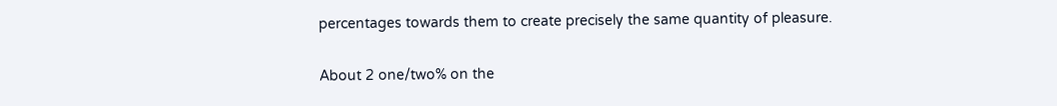percentages towards them to create precisely the same quantity of pleasure.

About 2 one/two% on the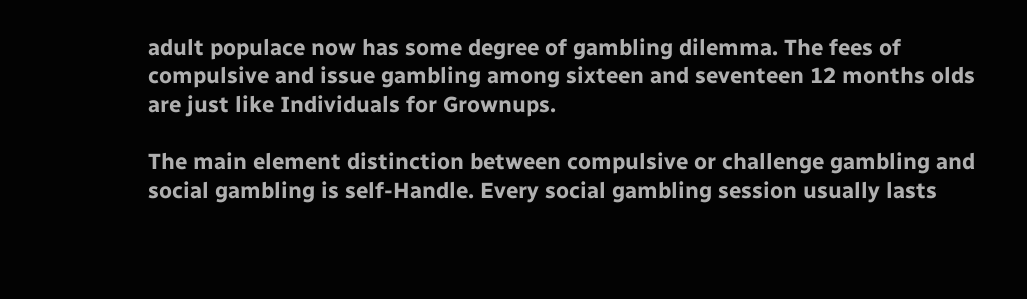adult populace now has some degree of gambling dilemma. The fees of compulsive and issue gambling among sixteen and seventeen 12 months olds are just like Individuals for Grownups.

The main element distinction between compulsive or challenge gambling and social gambling is self-Handle. Every social gambling session usually lasts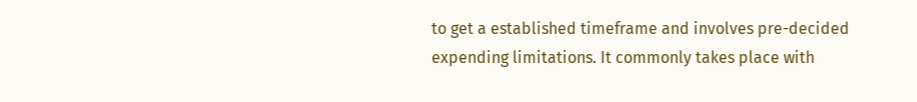to get a established timeframe and involves pre-decided expending limitations. It commonly takes place with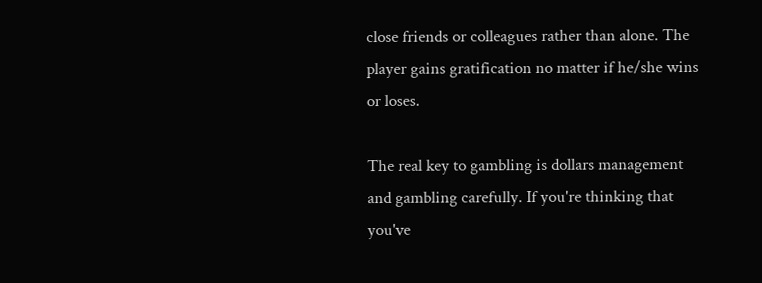close friends or colleagues rather than alone. The player gains gratification no matter if he/she wins or loses.

The real key to gambling is dollars management and gambling carefully. If you're thinking that you've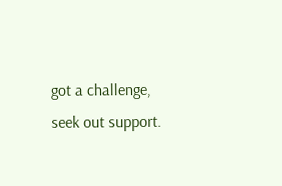got a challenge, seek out support.